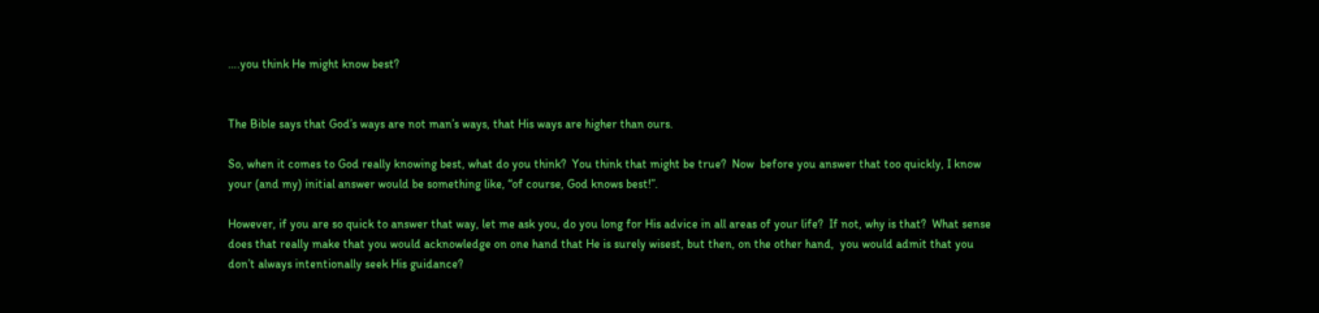….you think He might know best?


The Bible says that God’s ways are not man’s ways, that His ways are higher than ours.

So, when it comes to God really knowing best, what do you think?  You think that might be true?  Now  before you answer that too quickly, I know your (and my) initial answer would be something like, “of course, God knows best!”.

However, if you are so quick to answer that way, let me ask you, do you long for His advice in all areas of your life?  If not, why is that?  What sense does that really make that you would acknowledge on one hand that He is surely wisest, but then, on the other hand,  you would admit that you don’t always intentionally seek His guidance?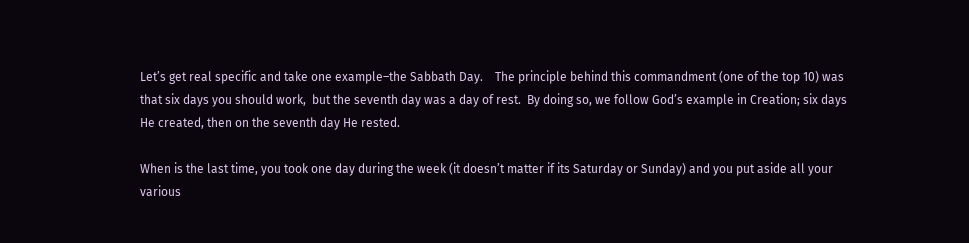Let’s get real specific and take one example–the Sabbath Day.    The principle behind this commandment (one of the top 10) was that six days you should work,  but the seventh day was a day of rest.  By doing so, we follow God’s example in Creation; six days He created, then on the seventh day He rested.

When is the last time, you took one day during the week (it doesn’t matter if its Saturday or Sunday) and you put aside all your various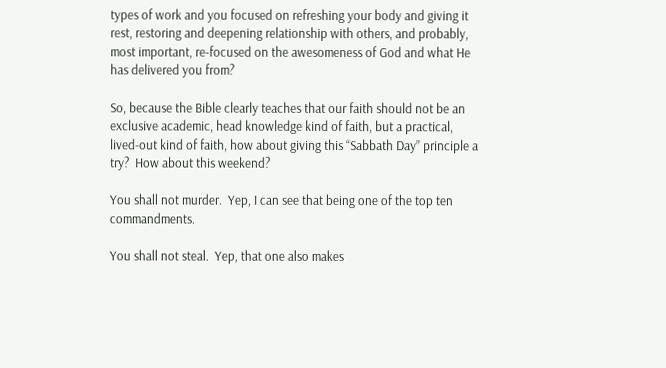types of work and you focused on refreshing your body and giving it rest, restoring and deepening relationship with others, and probably, most important, re-focused on the awesomeness of God and what He has delivered you from?

So, because the Bible clearly teaches that our faith should not be an exclusive academic, head knowledge kind of faith, but a practical, lived-out kind of faith, how about giving this “Sabbath Day” principle a try?  How about this weekend?

You shall not murder.  Yep, I can see that being one of the top ten commandments.

You shall not steal.  Yep, that one also makes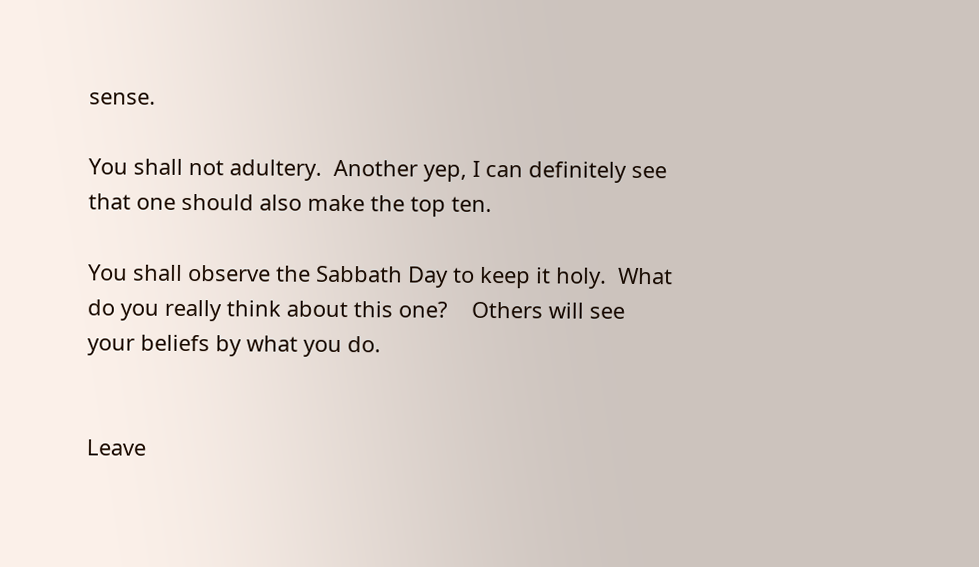sense.

You shall not adultery.  Another yep, I can definitely see that one should also make the top ten.

You shall observe the Sabbath Day to keep it holy.  What do you really think about this one?    Others will see your beliefs by what you do.


Leave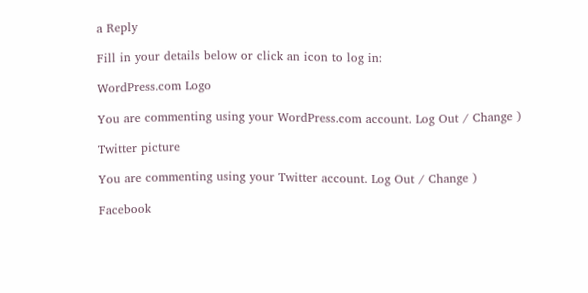a Reply

Fill in your details below or click an icon to log in:

WordPress.com Logo

You are commenting using your WordPress.com account. Log Out / Change )

Twitter picture

You are commenting using your Twitter account. Log Out / Change )

Facebook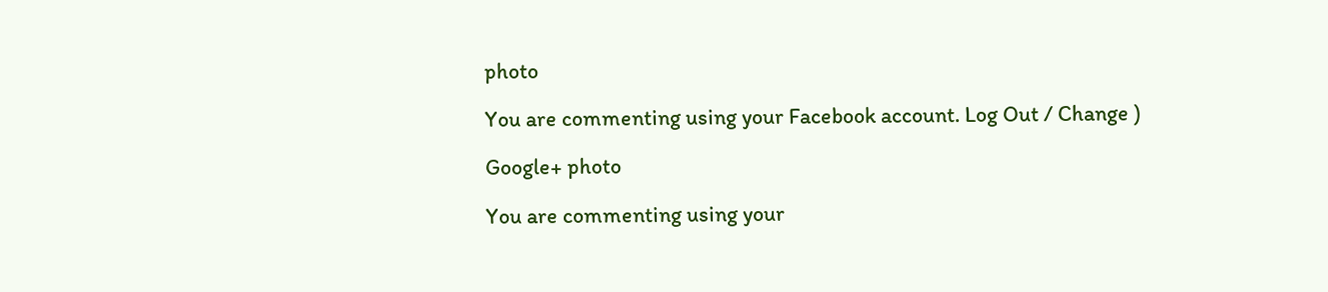photo

You are commenting using your Facebook account. Log Out / Change )

Google+ photo

You are commenting using your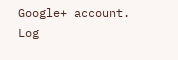Google+ account. Log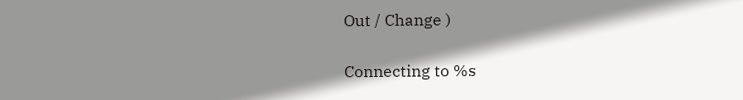Out / Change )

Connecting to %s